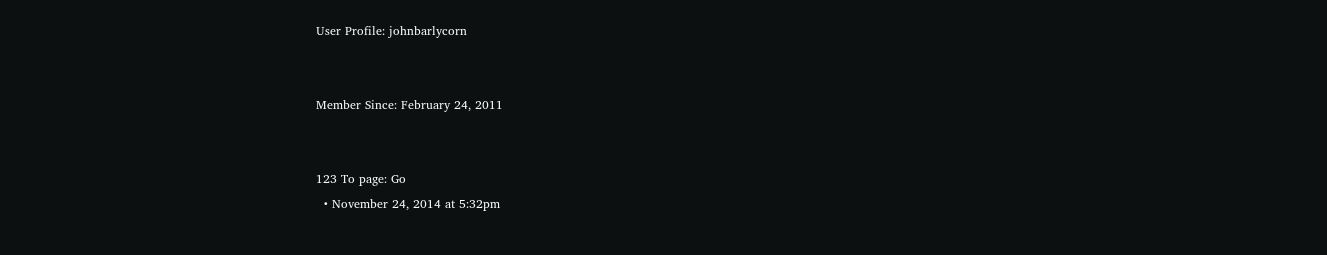User Profile: johnbarlycorn


Member Since: February 24, 2011


123 To page: Go
  • November 24, 2014 at 5:32pm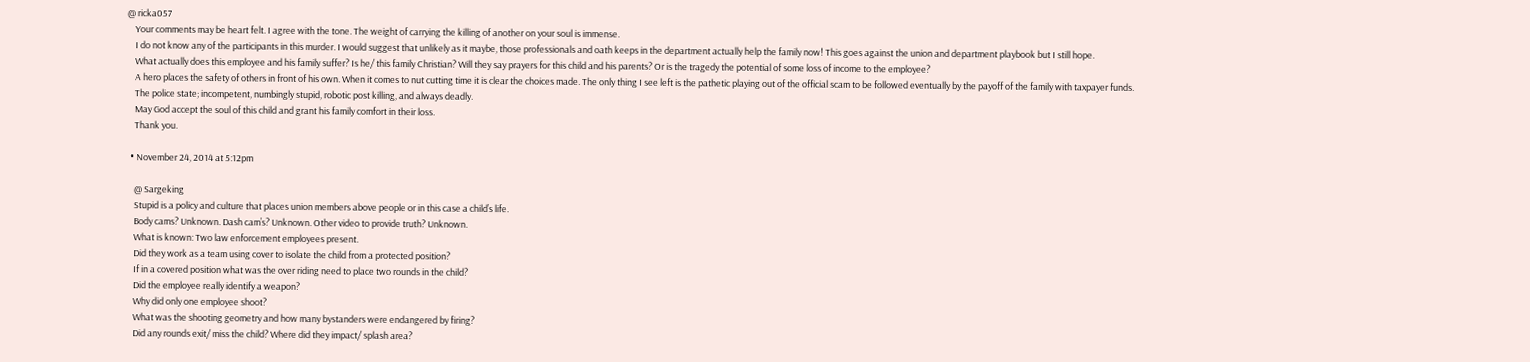@ ricka057
    Your comments may be heart felt. I agree with the tone. The weight of carrying the killing of another on your soul is immense.
    I do not know any of the participants in this murder. I would suggest that unlikely as it maybe, those professionals and oath keeps in the department actually help the family now! This goes against the union and department playbook but I still hope.
    What actually does this employee and his family suffer? Is he/ this family Christian? Will they say prayers for this child and his parents? Or is the tragedy the potential of some loss of income to the employee?
    A hero places the safety of others in front of his own. When it comes to nut cutting time it is clear the choices made. The only thing I see left is the pathetic playing out of the official scam to be followed eventually by the payoff of the family with taxpayer funds.
    The police state; incompetent, numbingly stupid, robotic post killing, and always deadly.
    May God accept the soul of this child and grant his family comfort in their loss.
    Thank you.

  • November 24, 2014 at 5:12pm

    @ Sargeking
    Stupid is a policy and culture that places union members above people or in this case a child’s life.
    Body cams? Unknown. Dash cam’s? Unknown. Other video to provide truth? Unknown.
    What is known: Two law enforcement employees present.
    Did they work as a team using cover to isolate the child from a protected position?
    If in a covered position what was the over riding need to place two rounds in the child?
    Did the employee really identify a weapon?
    Why did only one employee shoot?
    What was the shooting geometry and how many bystanders were endangered by firing?
    Did any rounds exit/ miss the child? Where did they impact/ splash area?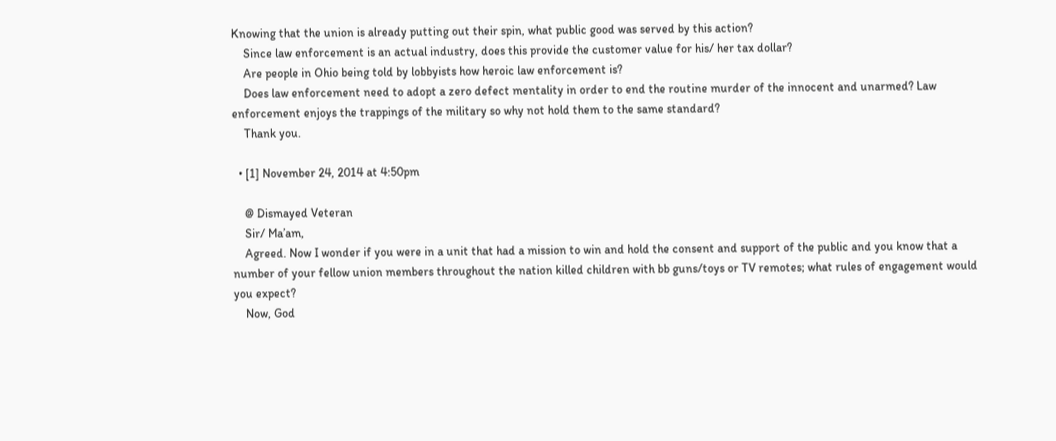Knowing that the union is already putting out their spin, what public good was served by this action?
    Since law enforcement is an actual industry, does this provide the customer value for his/ her tax dollar?
    Are people in Ohio being told by lobbyists how heroic law enforcement is?
    Does law enforcement need to adopt a zero defect mentality in order to end the routine murder of the innocent and unarmed? Law enforcement enjoys the trappings of the military so why not hold them to the same standard?
    Thank you.

  • [1] November 24, 2014 at 4:50pm

    @ Dismayed Veteran
    Sir/ Ma’am,
    Agreed. Now I wonder if you were in a unit that had a mission to win and hold the consent and support of the public and you know that a number of your fellow union members throughout the nation killed children with bb guns/toys or TV remotes; what rules of engagement would you expect?
    Now, God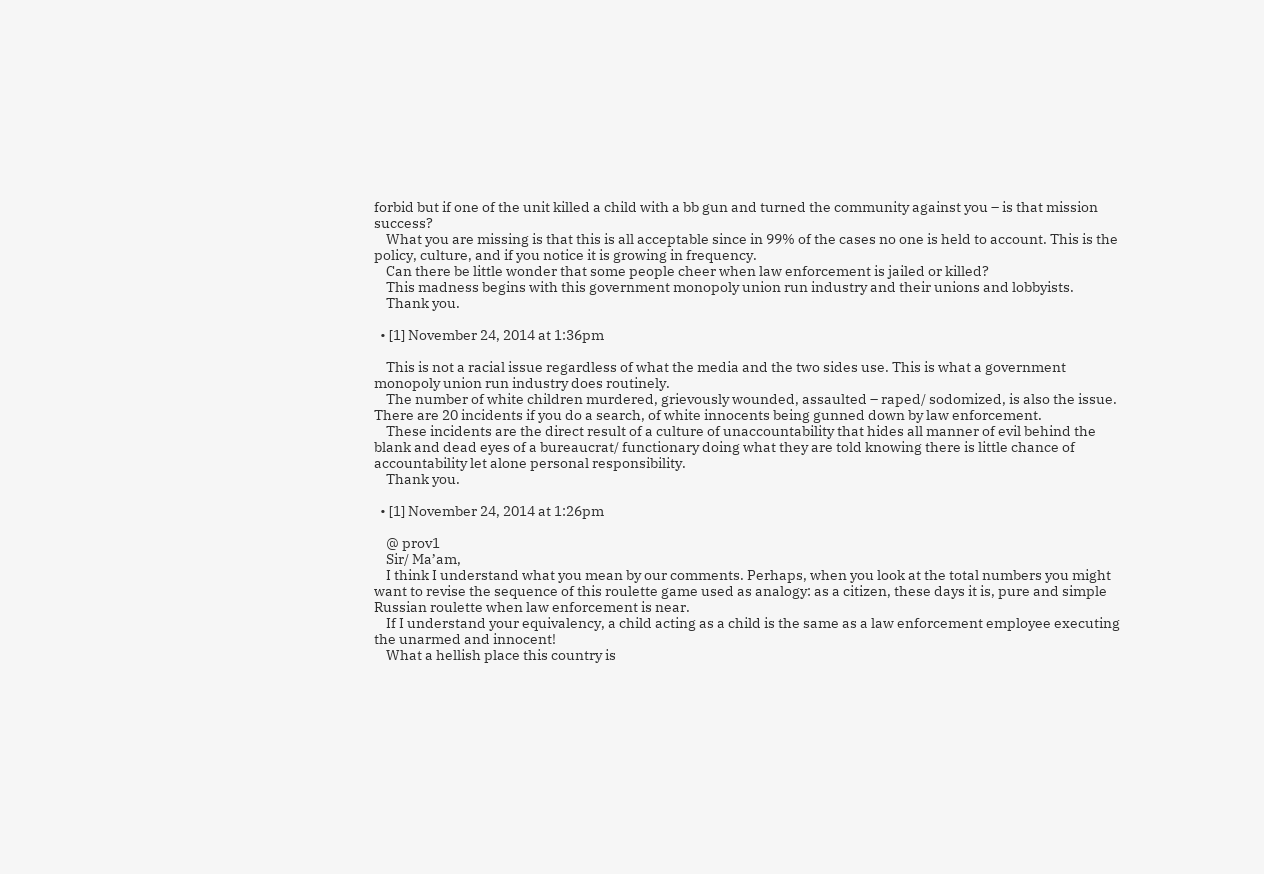forbid but if one of the unit killed a child with a bb gun and turned the community against you – is that mission success?
    What you are missing is that this is all acceptable since in 99% of the cases no one is held to account. This is the policy, culture, and if you notice it is growing in frequency.
    Can there be little wonder that some people cheer when law enforcement is jailed or killed?
    This madness begins with this government monopoly union run industry and their unions and lobbyists.
    Thank you.

  • [1] November 24, 2014 at 1:36pm

    This is not a racial issue regardless of what the media and the two sides use. This is what a government monopoly union run industry does routinely.
    The number of white children murdered, grievously wounded, assaulted – raped/ sodomized, is also the issue. There are 20 incidents if you do a search, of white innocents being gunned down by law enforcement.
    These incidents are the direct result of a culture of unaccountability that hides all manner of evil behind the blank and dead eyes of a bureaucrat/ functionary doing what they are told knowing there is little chance of accountability let alone personal responsibility.
    Thank you.

  • [1] November 24, 2014 at 1:26pm

    @ prov1
    Sir/ Ma’am,
    I think I understand what you mean by our comments. Perhaps, when you look at the total numbers you might want to revise the sequence of this roulette game used as analogy: as a citizen, these days it is, pure and simple Russian roulette when law enforcement is near.
    If I understand your equivalency, a child acting as a child is the same as a law enforcement employee executing the unarmed and innocent!
    What a hellish place this country is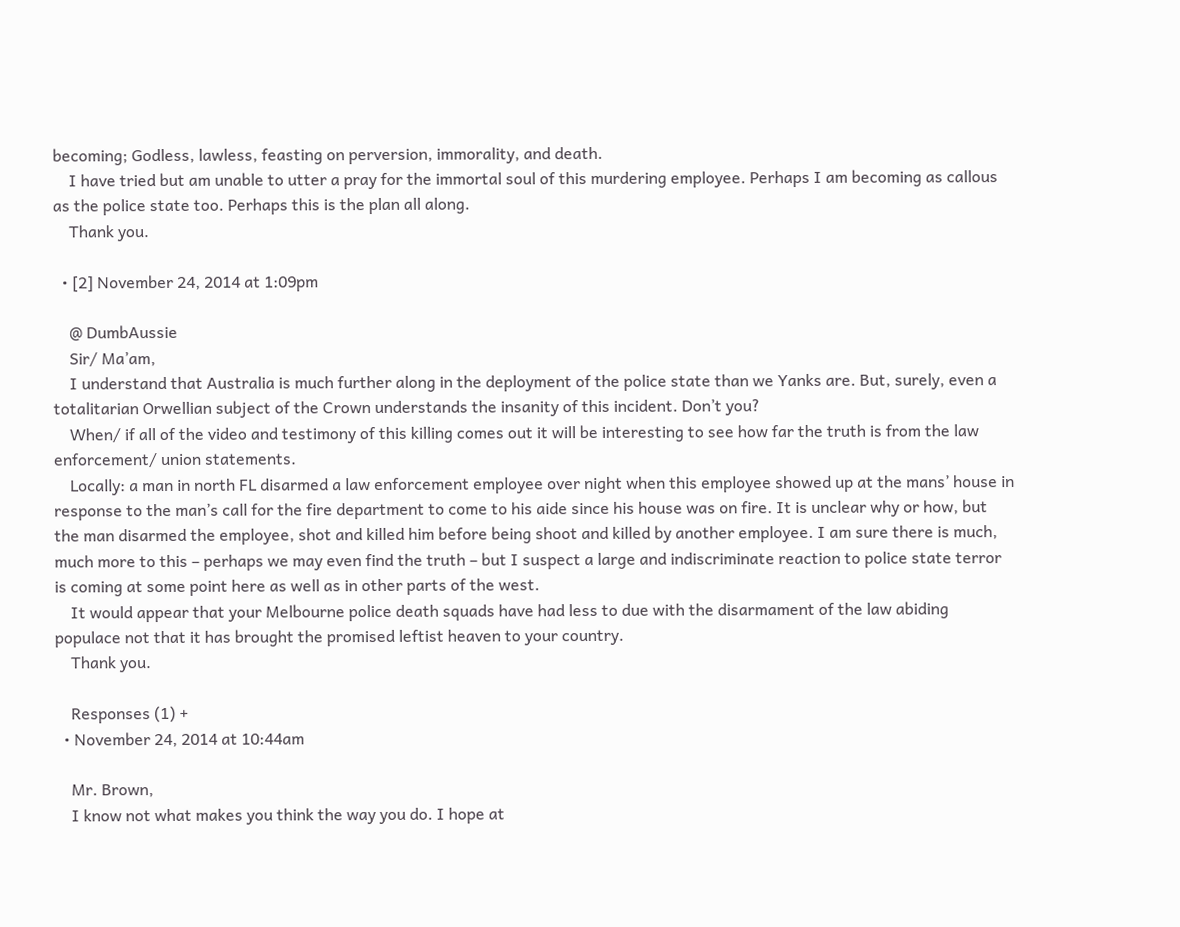becoming; Godless, lawless, feasting on perversion, immorality, and death.
    I have tried but am unable to utter a pray for the immortal soul of this murdering employee. Perhaps I am becoming as callous as the police state too. Perhaps this is the plan all along.
    Thank you.

  • [2] November 24, 2014 at 1:09pm

    @ DumbAussie
    Sir/ Ma’am,
    I understand that Australia is much further along in the deployment of the police state than we Yanks are. But, surely, even a totalitarian Orwellian subject of the Crown understands the insanity of this incident. Don’t you?
    When/ if all of the video and testimony of this killing comes out it will be interesting to see how far the truth is from the law enforcement/ union statements.
    Locally: a man in north FL disarmed a law enforcement employee over night when this employee showed up at the mans’ house in response to the man’s call for the fire department to come to his aide since his house was on fire. It is unclear why or how, but the man disarmed the employee, shot and killed him before being shoot and killed by another employee. I am sure there is much, much more to this – perhaps we may even find the truth – but I suspect a large and indiscriminate reaction to police state terror is coming at some point here as well as in other parts of the west.
    It would appear that your Melbourne police death squads have had less to due with the disarmament of the law abiding populace not that it has brought the promised leftist heaven to your country.
    Thank you.

    Responses (1) +
  • November 24, 2014 at 10:44am

    Mr. Brown,
    I know not what makes you think the way you do. I hope at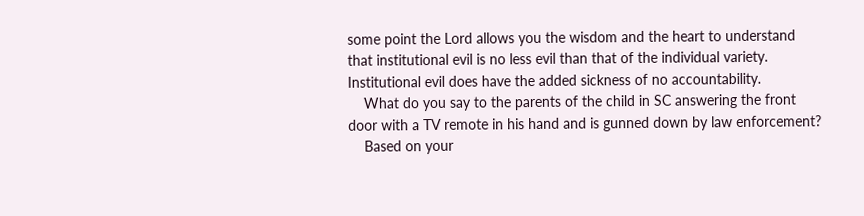some point the Lord allows you the wisdom and the heart to understand that institutional evil is no less evil than that of the individual variety. Institutional evil does have the added sickness of no accountability.
    What do you say to the parents of the child in SC answering the front door with a TV remote in his hand and is gunned down by law enforcement?
    Based on your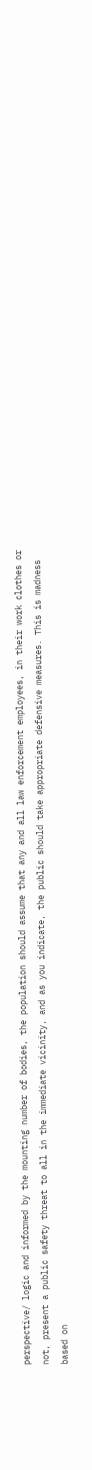perspective/ logic and informed by the mounting number of bodies, the population should assume that any and all law enforcement employees, in their work clothes or not, present a public safety threat to all in the immediate vicinity, and as you indicate, the public should take appropriate defensive measures. This is madness based on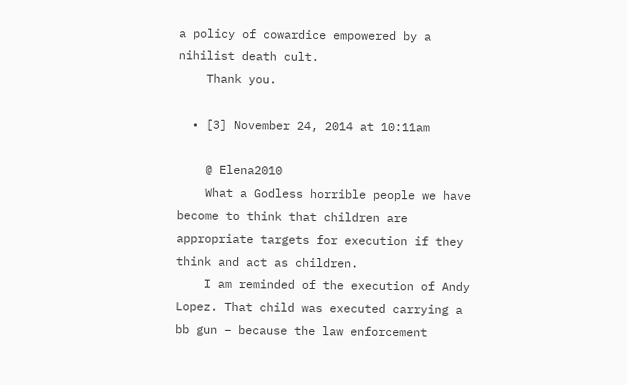a policy of cowardice empowered by a nihilist death cult.
    Thank you.

  • [3] November 24, 2014 at 10:11am

    @ Elena2010
    What a Godless horrible people we have become to think that children are appropriate targets for execution if they think and act as children.
    I am reminded of the execution of Andy Lopez. That child was executed carrying a bb gun – because the law enforcement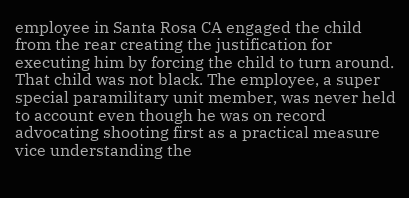employee in Santa Rosa CA engaged the child from the rear creating the justification for executing him by forcing the child to turn around. That child was not black. The employee, a super special paramilitary unit member, was never held to account even though he was on record advocating shooting first as a practical measure vice understanding the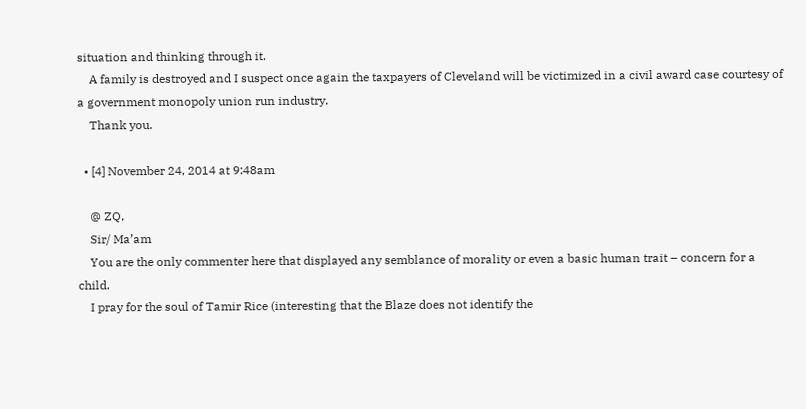situation and thinking through it.
    A family is destroyed and I suspect once again the taxpayers of Cleveland will be victimized in a civil award case courtesy of a government monopoly union run industry.
    Thank you.

  • [4] November 24, 2014 at 9:48am

    @ ZQ,
    Sir/ Ma’am
    You are the only commenter here that displayed any semblance of morality or even a basic human trait – concern for a child.
    I pray for the soul of Tamir Rice (interesting that the Blaze does not identify the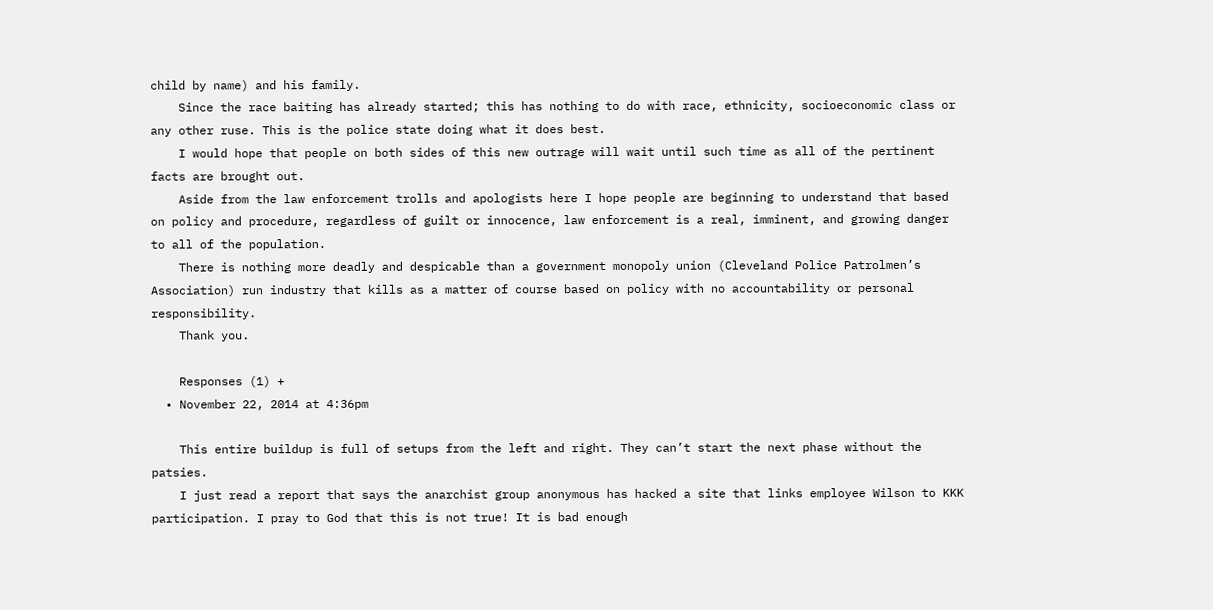child by name) and his family.
    Since the race baiting has already started; this has nothing to do with race, ethnicity, socioeconomic class or any other ruse. This is the police state doing what it does best.
    I would hope that people on both sides of this new outrage will wait until such time as all of the pertinent facts are brought out.
    Aside from the law enforcement trolls and apologists here I hope people are beginning to understand that based on policy and procedure, regardless of guilt or innocence, law enforcement is a real, imminent, and growing danger to all of the population.
    There is nothing more deadly and despicable than a government monopoly union (Cleveland Police Patrolmen’s Association) run industry that kills as a matter of course based on policy with no accountability or personal responsibility.
    Thank you.

    Responses (1) +
  • November 22, 2014 at 4:36pm

    This entire buildup is full of setups from the left and right. They can’t start the next phase without the patsies.
    I just read a report that says the anarchist group anonymous has hacked a site that links employee Wilson to KKK participation. I pray to God that this is not true! It is bad enough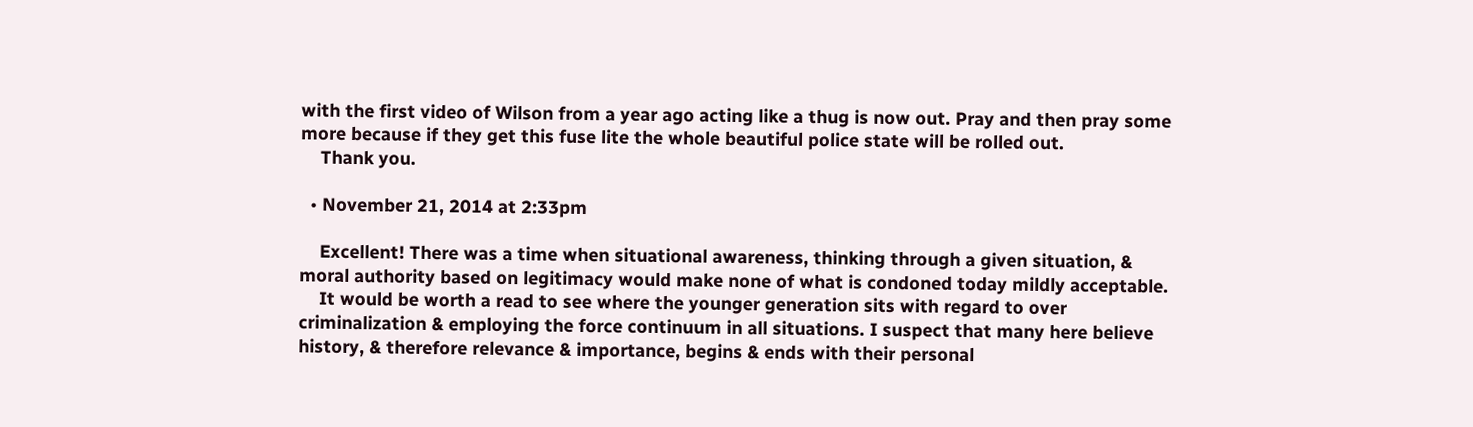with the first video of Wilson from a year ago acting like a thug is now out. Pray and then pray some more because if they get this fuse lite the whole beautiful police state will be rolled out.
    Thank you.

  • November 21, 2014 at 2:33pm

    Excellent! There was a time when situational awareness, thinking through a given situation, & moral authority based on legitimacy would make none of what is condoned today mildly acceptable.
    It would be worth a read to see where the younger generation sits with regard to over criminalization & employing the force continuum in all situations. I suspect that many here believe history, & therefore relevance & importance, begins & ends with their personal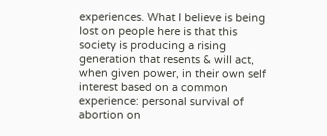experiences. What I believe is being lost on people here is that this society is producing a rising generation that resents & will act, when given power, in their own self interest based on a common experience: personal survival of abortion on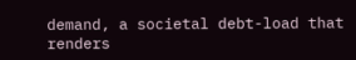demand, a societal debt-load that renders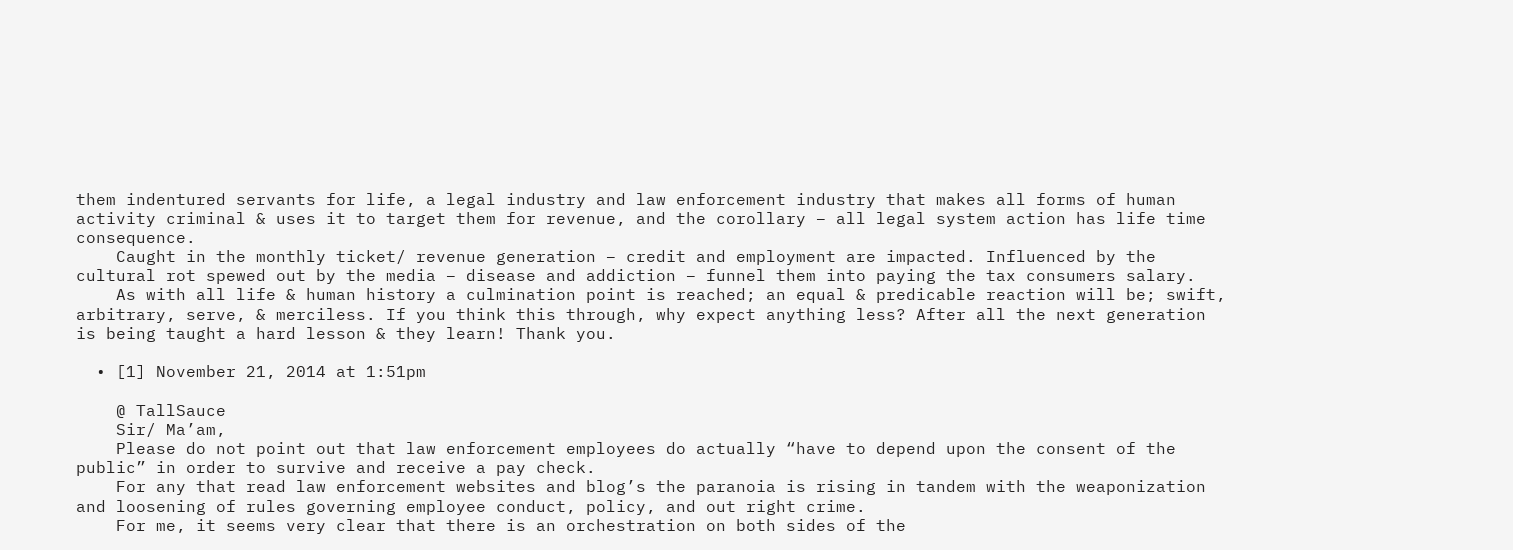them indentured servants for life, a legal industry and law enforcement industry that makes all forms of human activity criminal & uses it to target them for revenue, and the corollary – all legal system action has life time consequence.
    Caught in the monthly ticket/ revenue generation – credit and employment are impacted. Influenced by the cultural rot spewed out by the media – disease and addiction – funnel them into paying the tax consumers salary.
    As with all life & human history a culmination point is reached; an equal & predicable reaction will be; swift, arbitrary, serve, & merciless. If you think this through, why expect anything less? After all the next generation is being taught a hard lesson & they learn! Thank you.

  • [1] November 21, 2014 at 1:51pm

    @ TallSauce
    Sir/ Ma’am,
    Please do not point out that law enforcement employees do actually “have to depend upon the consent of the public” in order to survive and receive a pay check.
    For any that read law enforcement websites and blog’s the paranoia is rising in tandem with the weaponization and loosening of rules governing employee conduct, policy, and out right crime.
    For me, it seems very clear that there is an orchestration on both sides of the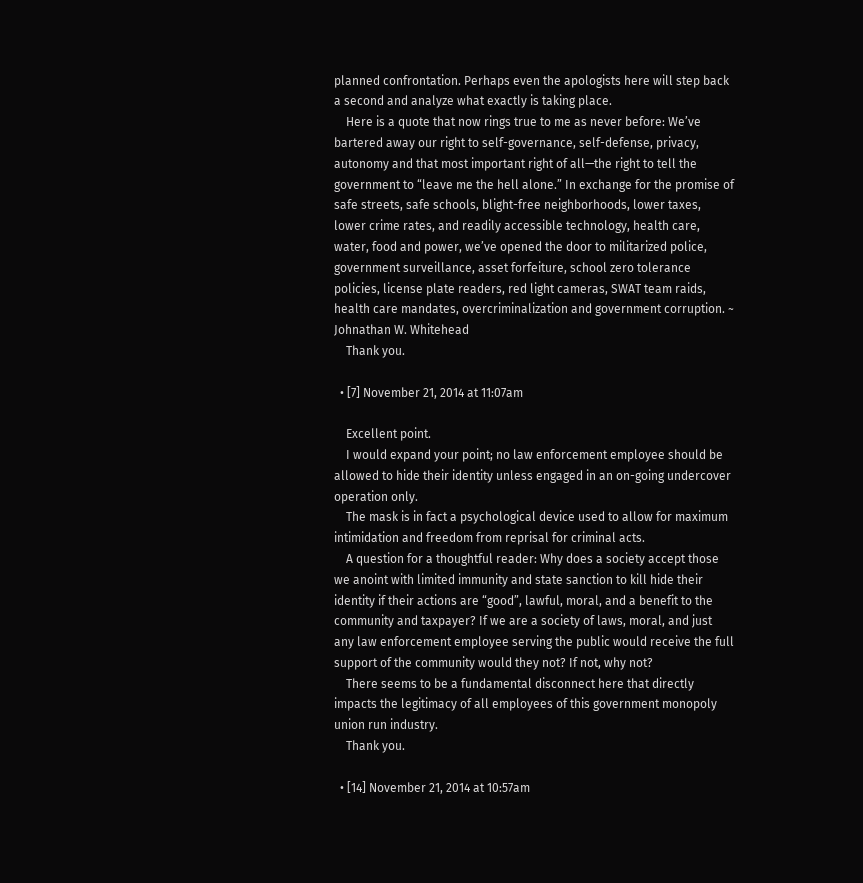planned confrontation. Perhaps even the apologists here will step back a second and analyze what exactly is taking place.
    Here is a quote that now rings true to me as never before: We’ve bartered away our right to self-governance, self-defense, privacy, autonomy and that most important right of all—the right to tell the government to “leave me the hell alone.” In exchange for the promise of safe streets, safe schools, blight-free neighborhoods, lower taxes, lower crime rates, and readily accessible technology, health care, water, food and power, we’ve opened the door to militarized police, government surveillance, asset forfeiture, school zero tolerance policies, license plate readers, red light cameras, SWAT team raids, health care mandates, overcriminalization and government corruption. ~ Johnathan W. Whitehead
    Thank you.

  • [7] November 21, 2014 at 11:07am

    Excellent point.
    I would expand your point; no law enforcement employee should be allowed to hide their identity unless engaged in an on-going undercover operation only.
    The mask is in fact a psychological device used to allow for maximum intimidation and freedom from reprisal for criminal acts.
    A question for a thoughtful reader: Why does a society accept those we anoint with limited immunity and state sanction to kill hide their identity if their actions are “good”, lawful, moral, and a benefit to the community and taxpayer? If we are a society of laws, moral, and just any law enforcement employee serving the public would receive the full support of the community would they not? If not, why not?
    There seems to be a fundamental disconnect here that directly impacts the legitimacy of all employees of this government monopoly union run industry.
    Thank you.

  • [14] November 21, 2014 at 10:57am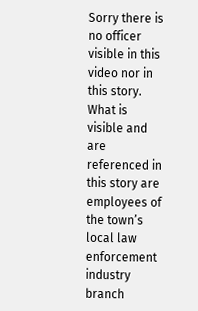Sorry there is no officer visible in this video nor in this story. What is visible and are referenced in this story are employees of the town’s local law enforcement industry branch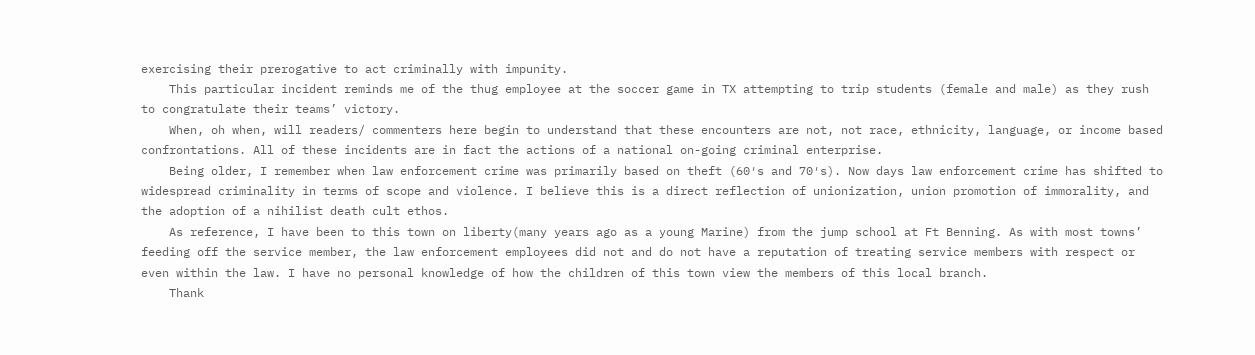exercising their prerogative to act criminally with impunity.
    This particular incident reminds me of the thug employee at the soccer game in TX attempting to trip students (female and male) as they rush to congratulate their teams’ victory.
    When, oh when, will readers/ commenters here begin to understand that these encounters are not, not race, ethnicity, language, or income based confrontations. All of these incidents are in fact the actions of a national on-going criminal enterprise.
    Being older, I remember when law enforcement crime was primarily based on theft (60′s and 70′s). Now days law enforcement crime has shifted to widespread criminality in terms of scope and violence. I believe this is a direct reflection of unionization, union promotion of immorality, and the adoption of a nihilist death cult ethos.
    As reference, I have been to this town on liberty(many years ago as a young Marine) from the jump school at Ft Benning. As with most towns’ feeding off the service member, the law enforcement employees did not and do not have a reputation of treating service members with respect or even within the law. I have no personal knowledge of how the children of this town view the members of this local branch.
    Thank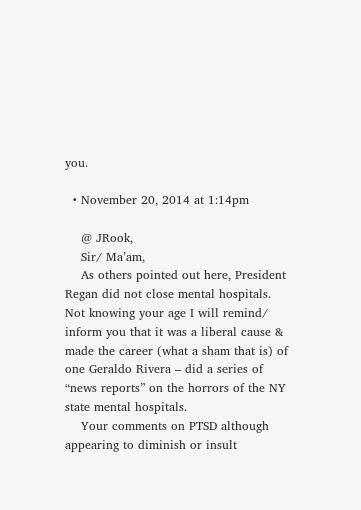you.

  • November 20, 2014 at 1:14pm

    @ JRook,
    Sir/ Ma’am,
    As others pointed out here, President Regan did not close mental hospitals. Not knowing your age I will remind/ inform you that it was a liberal cause & made the career (what a sham that is) of one Geraldo Rivera – did a series of “news reports” on the horrors of the NY state mental hospitals.
    Your comments on PTSD although appearing to diminish or insult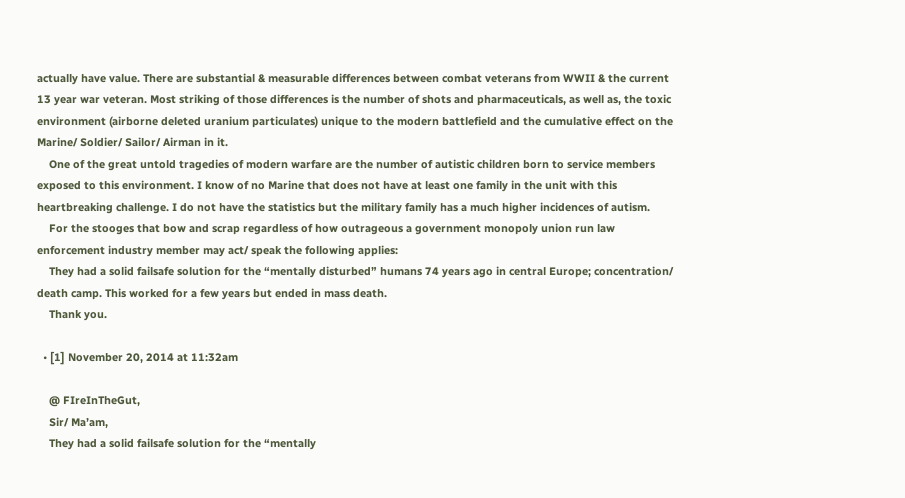actually have value. There are substantial & measurable differences between combat veterans from WWII & the current 13 year war veteran. Most striking of those differences is the number of shots and pharmaceuticals, as well as, the toxic environment (airborne deleted uranium particulates) unique to the modern battlefield and the cumulative effect on the Marine/ Soldier/ Sailor/ Airman in it.
    One of the great untold tragedies of modern warfare are the number of autistic children born to service members exposed to this environment. I know of no Marine that does not have at least one family in the unit with this heartbreaking challenge. I do not have the statistics but the military family has a much higher incidences of autism.
    For the stooges that bow and scrap regardless of how outrageous a government monopoly union run law enforcement industry member may act/ speak the following applies:
    They had a solid failsafe solution for the “mentally disturbed” humans 74 years ago in central Europe; concentration/ death camp. This worked for a few years but ended in mass death.
    Thank you.

  • [1] November 20, 2014 at 11:32am

    @ FIreInTheGut,
    Sir/ Ma’am,
    They had a solid failsafe solution for the “mentally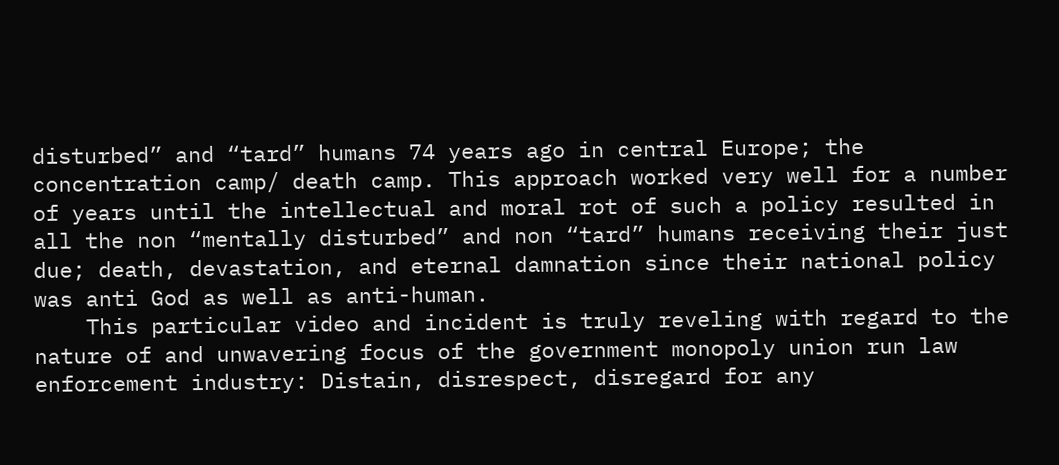disturbed” and “tard” humans 74 years ago in central Europe; the concentration camp/ death camp. This approach worked very well for a number of years until the intellectual and moral rot of such a policy resulted in all the non “mentally disturbed” and non “tard” humans receiving their just due; death, devastation, and eternal damnation since their national policy was anti God as well as anti-human.
    This particular video and incident is truly reveling with regard to the nature of and unwavering focus of the government monopoly union run law enforcement industry: Distain, disrespect, disregard for any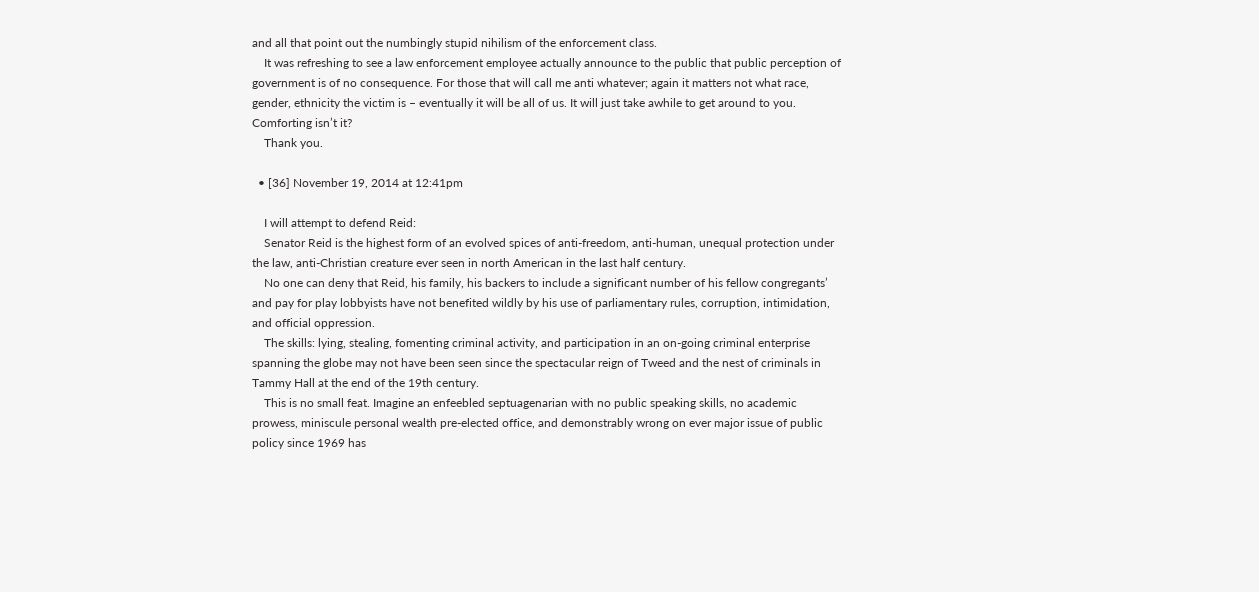and all that point out the numbingly stupid nihilism of the enforcement class.
    It was refreshing to see a law enforcement employee actually announce to the public that public perception of government is of no consequence. For those that will call me anti whatever; again it matters not what race, gender, ethnicity the victim is – eventually it will be all of us. It will just take awhile to get around to you. Comforting isn’t it?
    Thank you.

  • [36] November 19, 2014 at 12:41pm

    I will attempt to defend Reid:
    Senator Reid is the highest form of an evolved spices of anti-freedom, anti-human, unequal protection under the law, anti-Christian creature ever seen in north American in the last half century.
    No one can deny that Reid, his family, his backers to include a significant number of his fellow congregants’ and pay for play lobbyists have not benefited wildly by his use of parliamentary rules, corruption, intimidation, and official oppression.
    The skills: lying, stealing, fomenting criminal activity, and participation in an on-going criminal enterprise spanning the globe may not have been seen since the spectacular reign of Tweed and the nest of criminals in Tammy Hall at the end of the 19th century.
    This is no small feat. Imagine an enfeebled septuagenarian with no public speaking skills, no academic prowess, miniscule personal wealth pre-elected office, and demonstrably wrong on ever major issue of public policy since 1969 has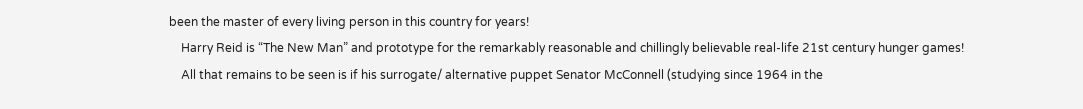been the master of every living person in this country for years!
    Harry Reid is “The New Man” and prototype for the remarkably reasonable and chillingly believable real-life 21st century hunger games!
    All that remains to be seen is if his surrogate/ alternative puppet Senator McConnell (studying since 1964 in the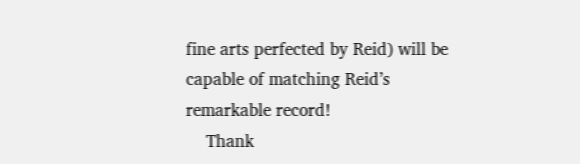fine arts perfected by Reid) will be capable of matching Reid’s remarkable record!
    Thank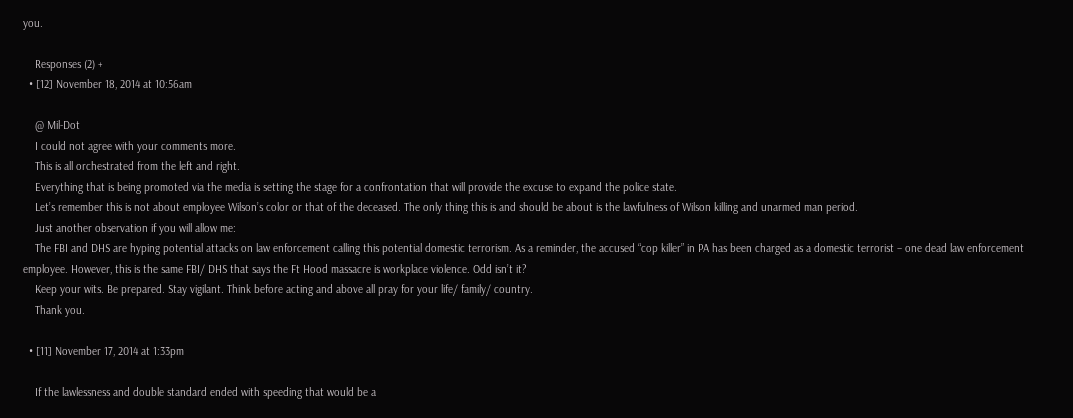you.

    Responses (2) +
  • [12] November 18, 2014 at 10:56am

    @ Mil-Dot
    I could not agree with your comments more.
    This is all orchestrated from the left and right.
    Everything that is being promoted via the media is setting the stage for a confrontation that will provide the excuse to expand the police state.
    Let’s remember this is not about employee Wilson’s color or that of the deceased. The only thing this is and should be about is the lawfulness of Wilson killing and unarmed man period.
    Just another observation if you will allow me:
    The FBI and DHS are hyping potential attacks on law enforcement calling this potential domestic terrorism. As a reminder, the accused “cop killer” in PA has been charged as a domestic terrorist – one dead law enforcement employee. However, this is the same FBI/ DHS that says the Ft Hood massacre is workplace violence. Odd isn’t it?
    Keep your wits. Be prepared. Stay vigilant. Think before acting and above all pray for your life/ family/ country.
    Thank you.

  • [11] November 17, 2014 at 1:33pm

    If the lawlessness and double standard ended with speeding that would be a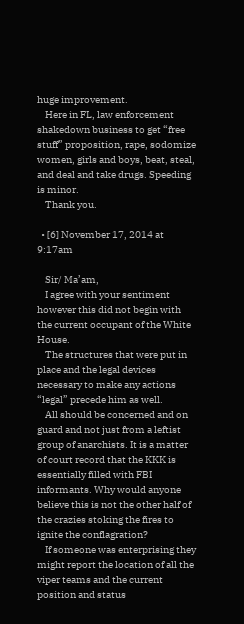huge improvement.
    Here in FL, law enforcement shakedown business to get “free stuff” proposition, rape, sodomize women, girls and boys, beat, steal, and deal and take drugs. Speeding is minor.
    Thank you.

  • [6] November 17, 2014 at 9:17am

    Sir/ Ma’am,
    I agree with your sentiment however this did not begin with the current occupant of the White House.
    The structures that were put in place and the legal devices necessary to make any actions “legal” precede him as well.
    All should be concerned and on guard and not just from a leftist group of anarchists. It is a matter of court record that the KKK is essentially filled with FBI informants. Why would anyone believe this is not the other half of the crazies stoking the fires to ignite the conflagration?
    If someone was enterprising they might report the location of all the viper teams and the current position and status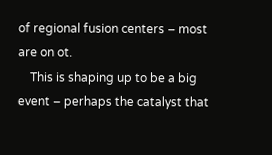of regional fusion centers – most are on ot.
    This is shaping up to be a big event – perhaps the catalyst that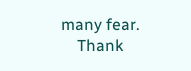many fear.
    Thank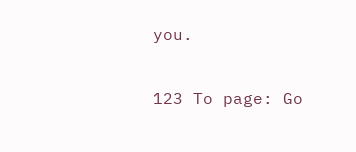you.

123 To page: Go